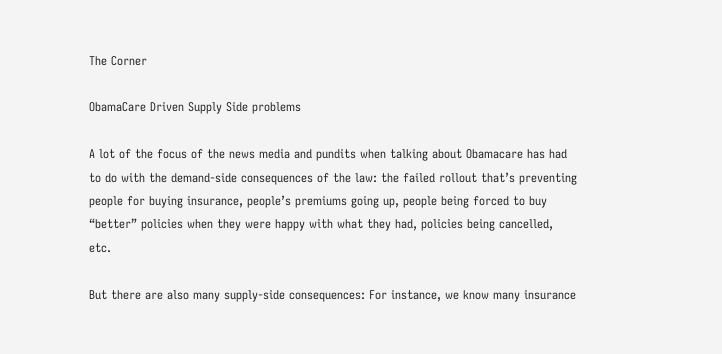The Corner

ObamaCare Driven Supply Side problems

A lot of the focus of the news media and pundits when talking about Obamacare has had to do with the demand-side consequences of the law: the failed rollout that’s preventing people for buying insurance, people’s premiums going up, people being forced to buy “better” policies when they were happy with what they had, policies being cancelled, etc.

But there are also many supply-side consequences: For instance, we know many insurance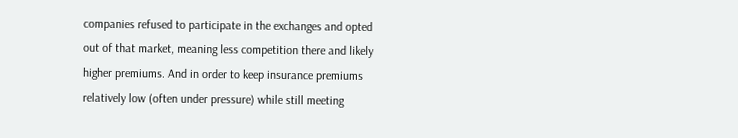companies refused to participate in the exchanges and opted out of that market, meaning less competition there and likely higher premiums. And in order to keep insurance premiums relatively low (often under pressure) while still meeting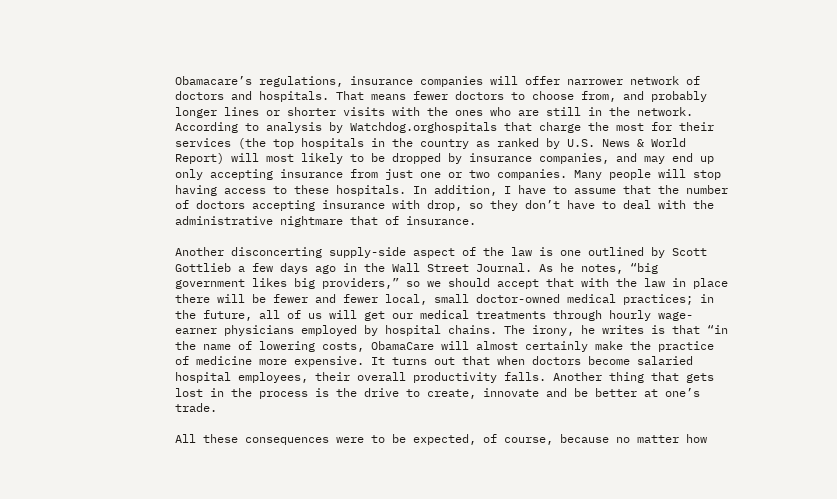Obamacare’s regulations, insurance companies will offer narrower network of doctors and hospitals. That means fewer doctors to choose from, and probably longer lines or shorter visits with the ones who are still in the network. According to analysis by Watchdog.orghospitals that charge the most for their services (the top hospitals in the country as ranked by U.S. News & World Report) will most likely to be dropped by insurance companies, and may end up only accepting insurance from just one or two companies. Many people will stop having access to these hospitals. In addition, I have to assume that the number of doctors accepting insurance with drop, so they don’t have to deal with the administrative nightmare that of insurance.

Another disconcerting supply-side aspect of the law is one outlined by Scott Gottlieb a few days ago in the Wall Street Journal. As he notes, “big government likes big providers,” so we should accept that with the law in place there will be fewer and fewer local, small doctor-owned medical practices; in the future, all of us will get our medical treatments through hourly wage-earner physicians employed by hospital chains. The irony, he writes is that “in the name of lowering costs, ObamaCare will almost certainly make the practice of medicine more expensive. It turns out that when doctors become salaried hospital employees, their overall productivity falls. Another thing that gets lost in the process is the drive to create, innovate and be better at one’s trade.

All these consequences were to be expected, of course, because no matter how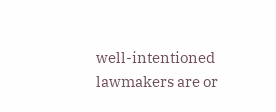well-intentioned lawmakers are or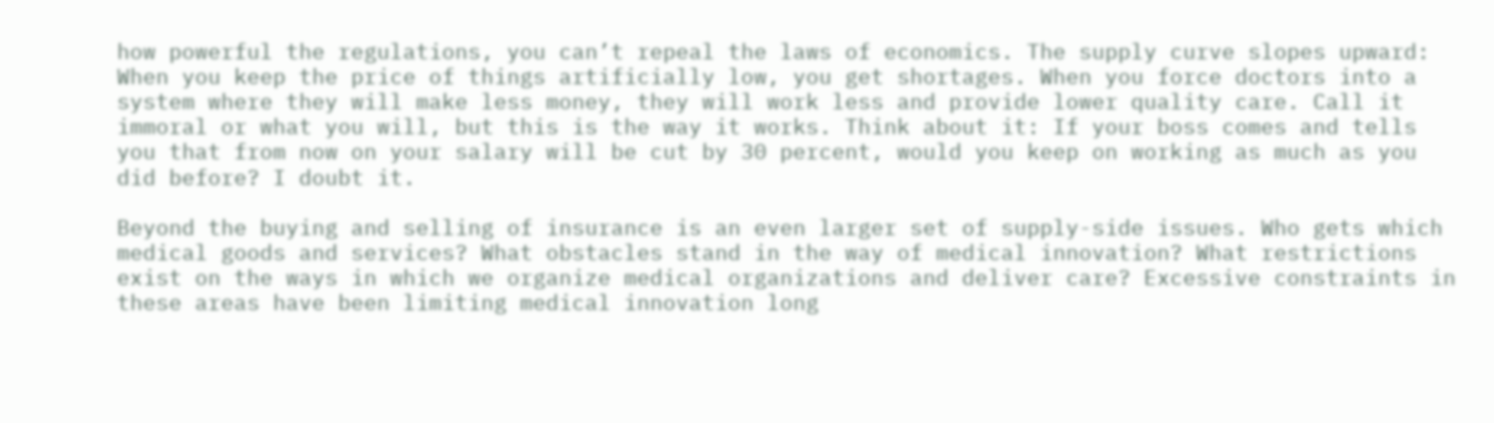how powerful the regulations, you can’t repeal the laws of economics. The supply curve slopes upward: When you keep the price of things artificially low, you get shortages. When you force doctors into a system where they will make less money, they will work less and provide lower quality care. Call it immoral or what you will, but this is the way it works. Think about it: If your boss comes and tells you that from now on your salary will be cut by 30 percent, would you keep on working as much as you did before? I doubt it.

Beyond the buying and selling of insurance is an even larger set of supply-side issues. Who gets which medical goods and services? What obstacles stand in the way of medical innovation? What restrictions exist on the ways in which we organize medical organizations and deliver care? Excessive constraints in these areas have been limiting medical innovation long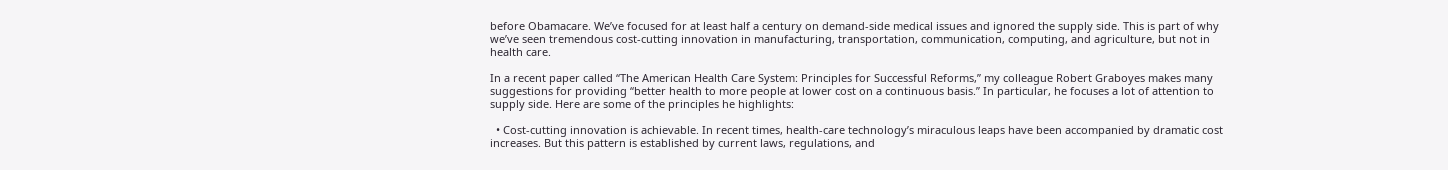before Obamacare. We’ve focused for at least half a century on demand-side medical issues and ignored the supply side. This is part of why we’ve seen tremendous cost-cutting innovation in manufacturing, transportation, communication, computing, and agriculture, but not in health care.

In a recent paper called “The American Health Care System: Principles for Successful Reforms,” my colleague Robert Graboyes makes many suggestions for providing “better health to more people at lower cost on a continuous basis.” In particular, he focuses a lot of attention to supply side. Here are some of the principles he highlights:

  • Cost-cutting innovation is achievable. In recent times, health-care technology’s miraculous leaps have been accompanied by dramatic cost increases. But this pattern is established by current laws, regulations, and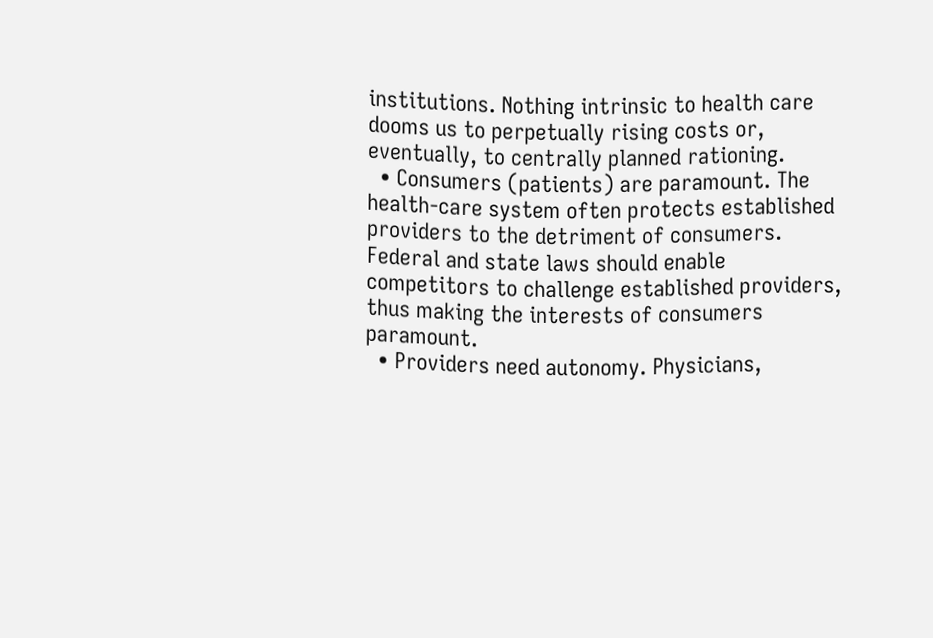institutions. Nothing intrinsic to health care dooms us to perpetually rising costs or, eventually, to centrally planned rationing.
  • Consumers (patients) are paramount. The health-care system often protects established providers to the detriment of consumers. Federal and state laws should enable competitors to challenge established providers, thus making the interests of consumers paramount.
  • Providers need autonomy. Physicians,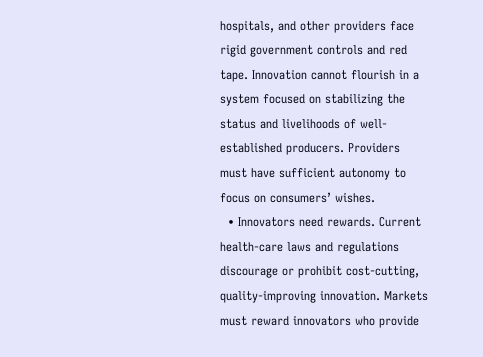hospitals, and other providers face rigid government controls and red tape. Innovation cannot flourish in a system focused on stabilizing the status and livelihoods of well-established producers. Providers must have sufficient autonomy to focus on consumers’ wishes.
  • Innovators need rewards. Current health-care laws and regulations discourage or prohibit cost-cutting, quality-improving innovation. Markets must reward innovators who provide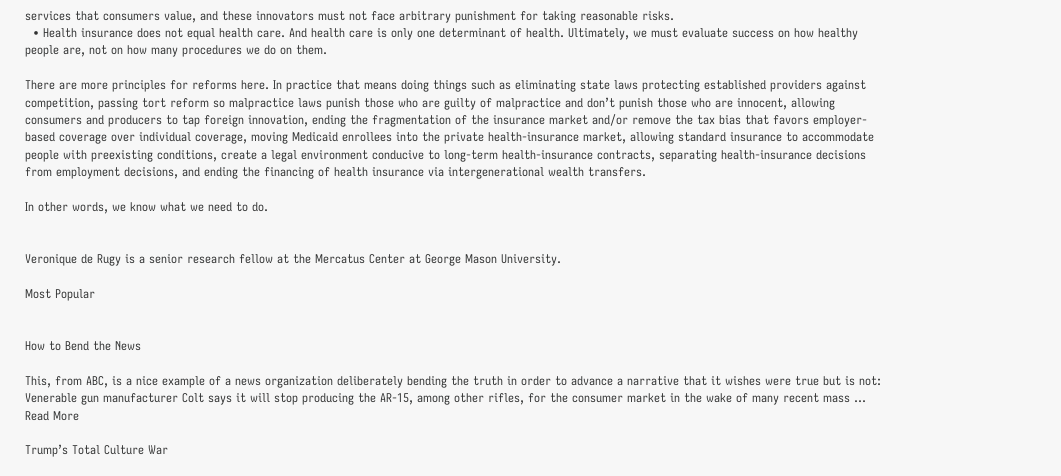services that consumers value, and these innovators must not face arbitrary punishment for taking reasonable risks.
  • Health insurance does not equal health care. And health care is only one determinant of health. Ultimately, we must evaluate success on how healthy people are, not on how many procedures we do on them.

There are more principles for reforms here. In practice that means doing things such as eliminating state laws protecting established providers against competition, passing tort reform so malpractice laws punish those who are guilty of malpractice and don’t punish those who are innocent, allowing consumers and producers to tap foreign innovation, ending the fragmentation of the insurance market and/or remove the tax bias that favors employer-based coverage over individual coverage, moving Medicaid enrollees into the private health-insurance market, allowing standard insurance to accommodate people with preexisting conditions, create a legal environment conducive to long-term health-insurance contracts, separating health-insurance decisions from employment decisions, and ending the financing of health insurance via intergenerational wealth transfers.

In other words, we know what we need to do.


Veronique de Rugy is a senior research fellow at the Mercatus Center at George Mason University.

Most Popular


How to Bend the News

This, from ABC, is a nice example of a news organization deliberately bending the truth in order to advance a narrative that it wishes were true but is not: Venerable gun manufacturer Colt says it will stop producing the AR-15, among other rifles, for the consumer market in the wake of many recent mass ... Read More

Trump’s Total Culture War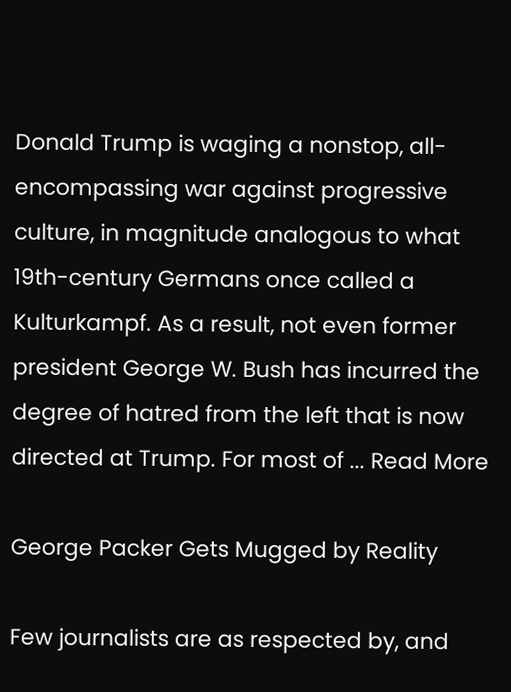Donald Trump is waging a nonstop, all-encompassing war against progressive culture, in magnitude analogous to what 19th-century Germans once called a Kulturkampf. As a result, not even former president George W. Bush has incurred the degree of hatred from the left that is now directed at Trump. For most of ... Read More

George Packer Gets Mugged by Reality

Few journalists are as respected by, and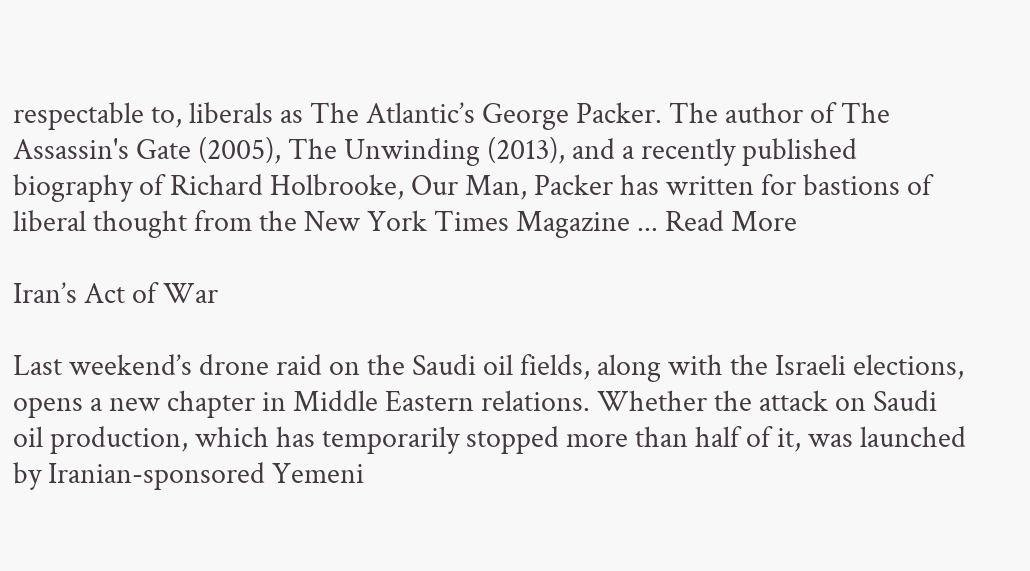respectable to, liberals as The Atlantic’s George Packer. The author of The Assassin's Gate (2005), The Unwinding (2013), and a recently published biography of Richard Holbrooke, Our Man, Packer has written for bastions of liberal thought from the New York Times Magazine ... Read More

Iran’s Act of War

Last weekend’s drone raid on the Saudi oil fields, along with the Israeli elections, opens a new chapter in Middle Eastern relations. Whether the attack on Saudi oil production, which has temporarily stopped more than half of it, was launched by Iranian-sponsored Yemeni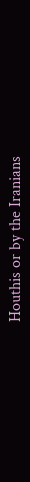Houthis or by the Iranians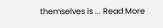themselves is ... Read More